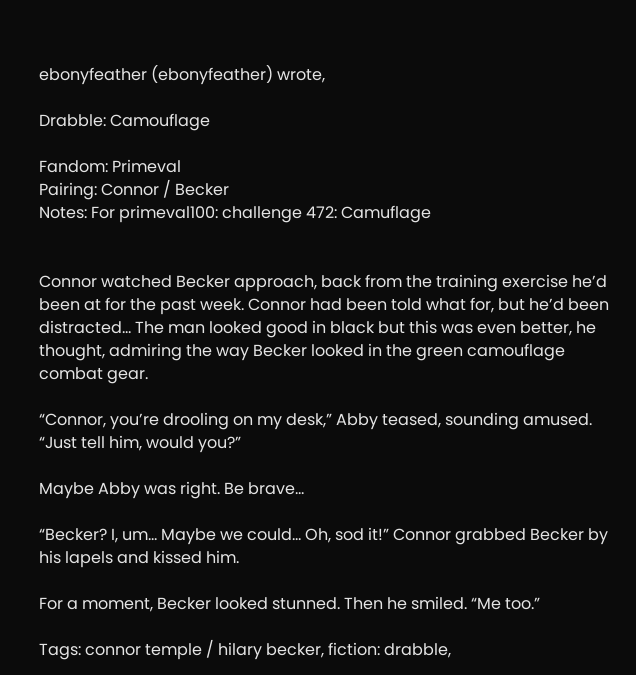ebonyfeather (ebonyfeather) wrote,

Drabble: Camouflage

Fandom: Primeval
Pairing: Connor / Becker
Notes: For primeval100: challenge 472: Camuflage


Connor watched Becker approach, back from the training exercise he’d been at for the past week. Connor had been told what for, but he’d been distracted… The man looked good in black but this was even better, he thought, admiring the way Becker looked in the green camouflage combat gear.

“Connor, you’re drooling on my desk,” Abby teased, sounding amused. “Just tell him, would you?”

Maybe Abby was right. Be brave...

“Becker? I, um… Maybe we could… Oh, sod it!” Connor grabbed Becker by his lapels and kissed him.

For a moment, Becker looked stunned. Then he smiled. “Me too.”

Tags: connor temple / hilary becker, fiction: drabble,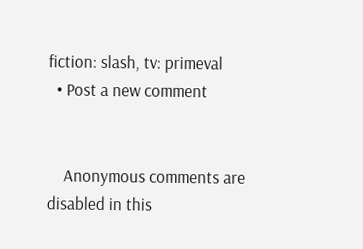fiction: slash, tv: primeval
  • Post a new comment


    Anonymous comments are disabled in this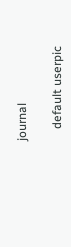journal

    default userpic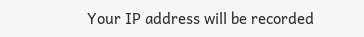Your IP address will be recorded